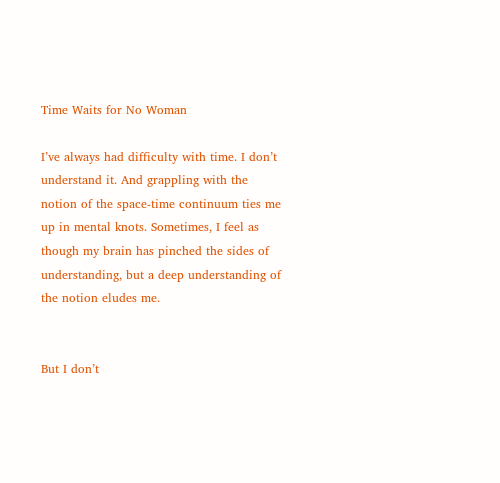Time Waits for No Woman

I’ve always had difficulty with time. I don’t understand it. And grappling with the notion of the space-time continuum ties me up in mental knots. Sometimes, I feel as though my brain has pinched the sides of understanding, but a deep understanding of the notion eludes me.


But I don’t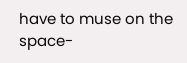have to muse on the space-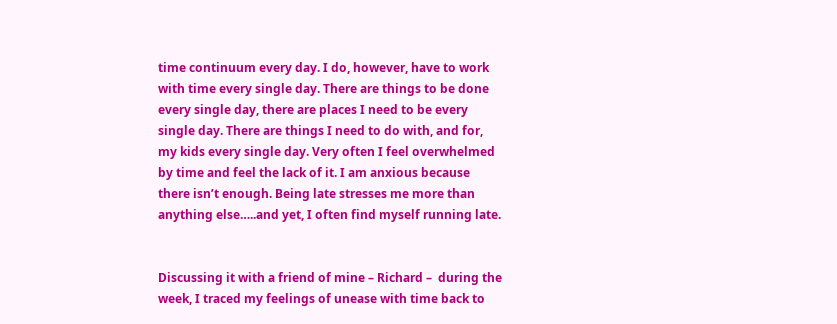time continuum every day. I do, however, have to work with time every single day. There are things to be done every single day, there are places I need to be every single day. There are things I need to do with, and for, my kids every single day. Very often I feel overwhelmed by time and feel the lack of it. I am anxious because there isn’t enough. Being late stresses me more than anything else…..and yet, I often find myself running late.


Discussing it with a friend of mine – Richard –  during the week, I traced my feelings of unease with time back to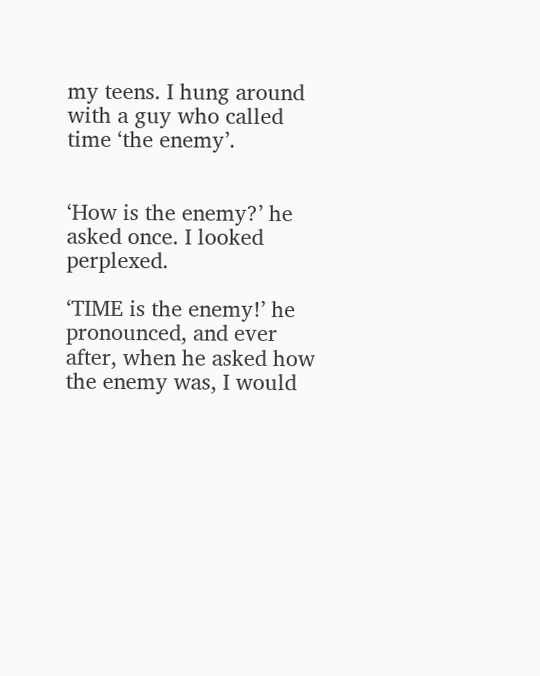my teens. I hung around with a guy who called time ‘the enemy’.


‘How is the enemy?’ he asked once. I looked perplexed.

‘TIME is the enemy!’ he pronounced, and ever after, when he asked how the enemy was, I would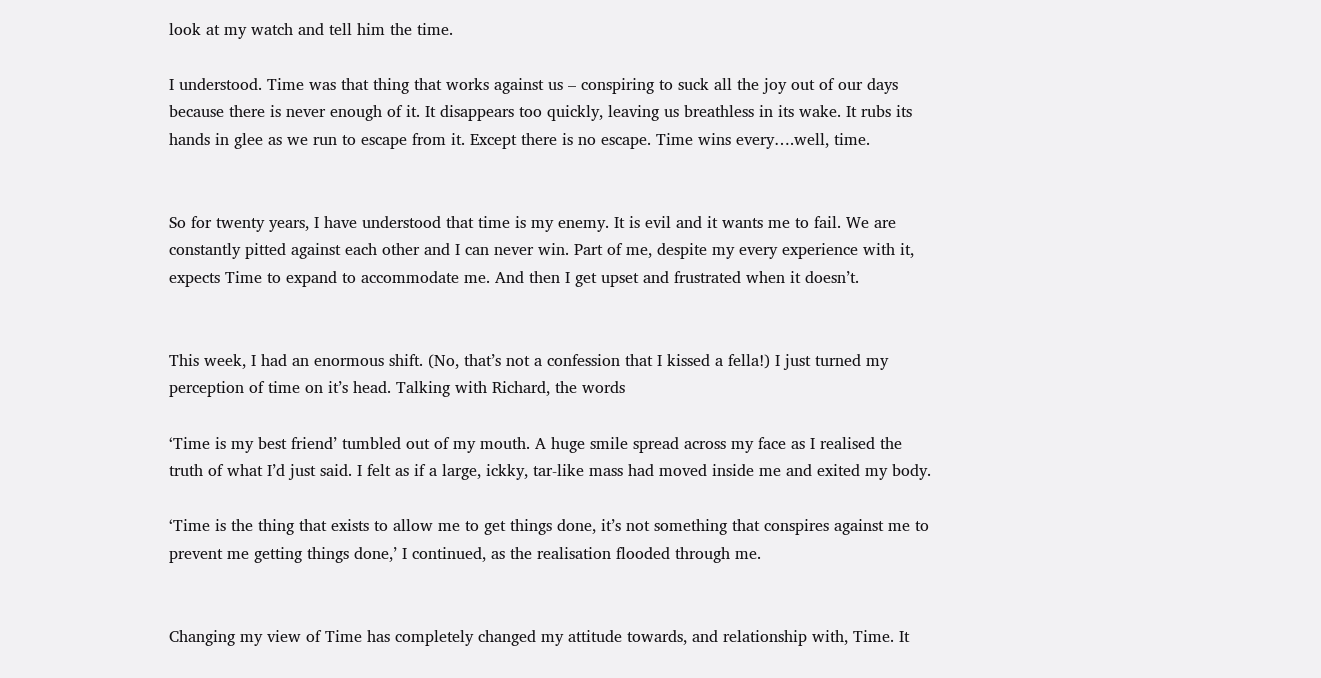look at my watch and tell him the time.

I understood. Time was that thing that works against us – conspiring to suck all the joy out of our days because there is never enough of it. It disappears too quickly, leaving us breathless in its wake. It rubs its hands in glee as we run to escape from it. Except there is no escape. Time wins every….well, time.


So for twenty years, I have understood that time is my enemy. It is evil and it wants me to fail. We are constantly pitted against each other and I can never win. Part of me, despite my every experience with it, expects Time to expand to accommodate me. And then I get upset and frustrated when it doesn’t.


This week, I had an enormous shift. (No, that’s not a confession that I kissed a fella!) I just turned my perception of time on it’s head. Talking with Richard, the words

‘Time is my best friend’ tumbled out of my mouth. A huge smile spread across my face as I realised the truth of what I’d just said. I felt as if a large, ickky, tar-like mass had moved inside me and exited my body.

‘Time is the thing that exists to allow me to get things done, it’s not something that conspires against me to prevent me getting things done,’ I continued, as the realisation flooded through me.


Changing my view of Time has completely changed my attitude towards, and relationship with, Time. It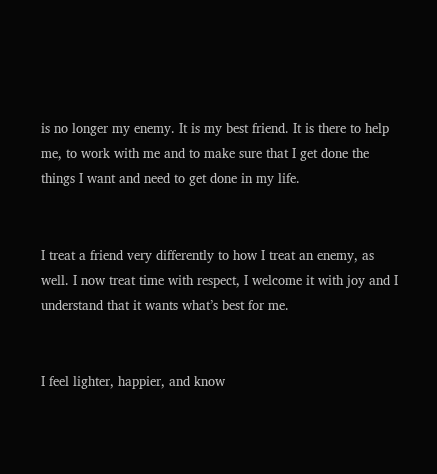is no longer my enemy. It is my best friend. It is there to help me, to work with me and to make sure that I get done the things I want and need to get done in my life.


I treat a friend very differently to how I treat an enemy, as well. I now treat time with respect, I welcome it with joy and I understand that it wants what’s best for me.


I feel lighter, happier, and know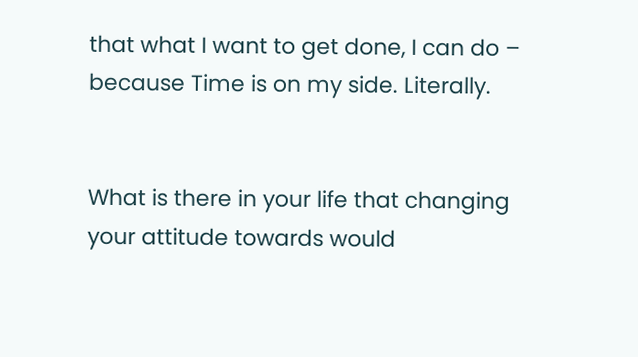that what I want to get done, I can do – because Time is on my side. Literally.


What is there in your life that changing your attitude towards would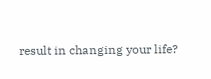result in changing your life?